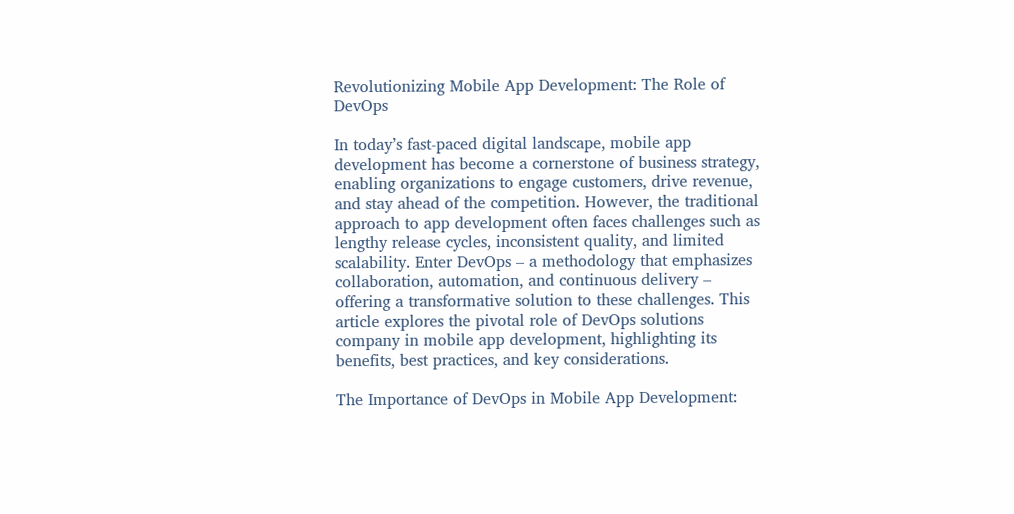Revolutionizing Mobile App Development: The Role of DevOps

In today’s fast-paced digital landscape, mobile app development has become a cornerstone of business strategy, enabling organizations to engage customers, drive revenue, and stay ahead of the competition. However, the traditional approach to app development often faces challenges such as lengthy release cycles, inconsistent quality, and limited scalability. Enter DevOps – a methodology that emphasizes collaboration, automation, and continuous delivery – offering a transformative solution to these challenges. This article explores the pivotal role of DevOps solutions company in mobile app development, highlighting its benefits, best practices, and key considerations.

The Importance of DevOps in Mobile App Development: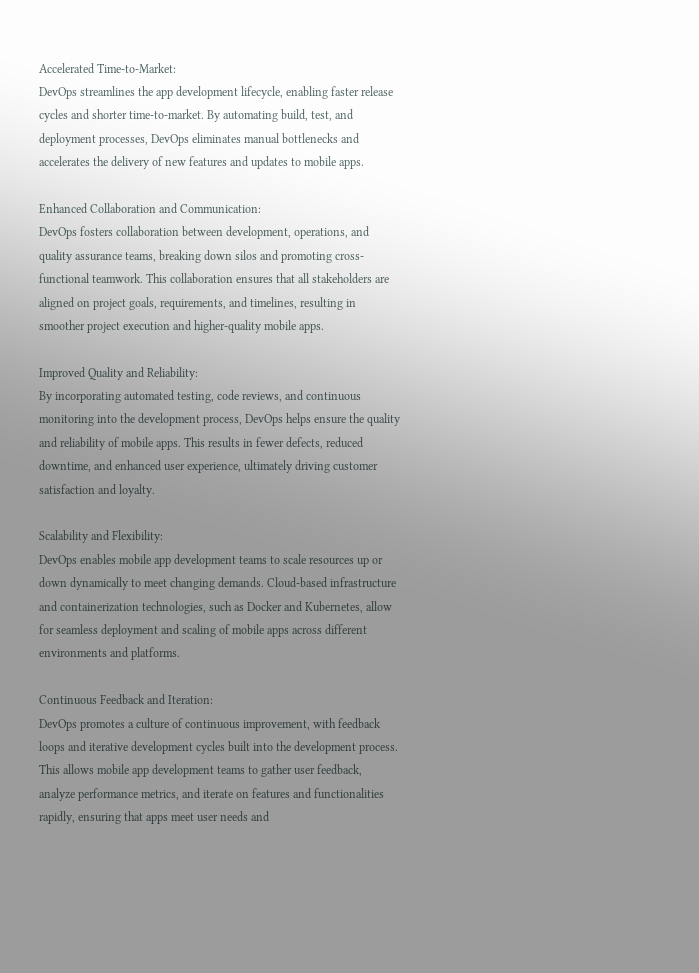Accelerated Time-to-Market:
DevOps streamlines the app development lifecycle, enabling faster release cycles and shorter time-to-market. By automating build, test, and deployment processes, DevOps eliminates manual bottlenecks and accelerates the delivery of new features and updates to mobile apps.

Enhanced Collaboration and Communication:
DevOps fosters collaboration between development, operations, and quality assurance teams, breaking down silos and promoting cross-functional teamwork. This collaboration ensures that all stakeholders are aligned on project goals, requirements, and timelines, resulting in smoother project execution and higher-quality mobile apps.

Improved Quality and Reliability:
By incorporating automated testing, code reviews, and continuous monitoring into the development process, DevOps helps ensure the quality and reliability of mobile apps. This results in fewer defects, reduced downtime, and enhanced user experience, ultimately driving customer satisfaction and loyalty.

Scalability and Flexibility:
DevOps enables mobile app development teams to scale resources up or down dynamically to meet changing demands. Cloud-based infrastructure and containerization technologies, such as Docker and Kubernetes, allow for seamless deployment and scaling of mobile apps across different environments and platforms.

Continuous Feedback and Iteration:
DevOps promotes a culture of continuous improvement, with feedback loops and iterative development cycles built into the development process. This allows mobile app development teams to gather user feedback, analyze performance metrics, and iterate on features and functionalities rapidly, ensuring that apps meet user needs and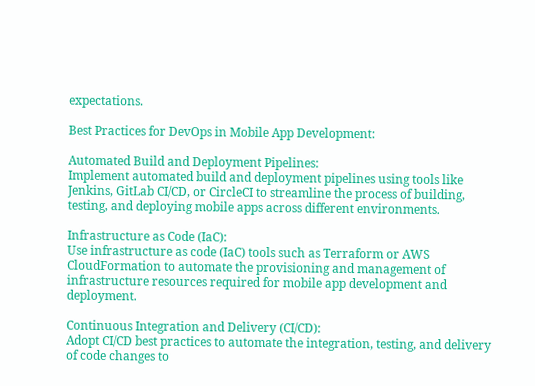expectations.

Best Practices for DevOps in Mobile App Development:

Automated Build and Deployment Pipelines:
Implement automated build and deployment pipelines using tools like Jenkins, GitLab CI/CD, or CircleCI to streamline the process of building, testing, and deploying mobile apps across different environments.

Infrastructure as Code (IaC):
Use infrastructure as code (IaC) tools such as Terraform or AWS CloudFormation to automate the provisioning and management of infrastructure resources required for mobile app development and deployment.

Continuous Integration and Delivery (CI/CD):
Adopt CI/CD best practices to automate the integration, testing, and delivery of code changes to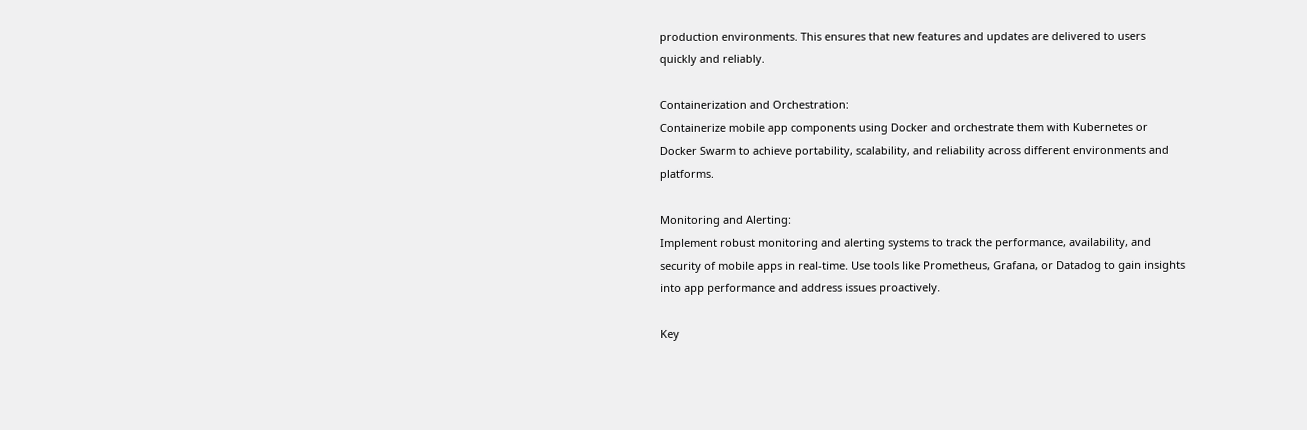production environments. This ensures that new features and updates are delivered to users quickly and reliably.

Containerization and Orchestration:
Containerize mobile app components using Docker and orchestrate them with Kubernetes or Docker Swarm to achieve portability, scalability, and reliability across different environments and platforms.

Monitoring and Alerting:
Implement robust monitoring and alerting systems to track the performance, availability, and security of mobile apps in real-time. Use tools like Prometheus, Grafana, or Datadog to gain insights into app performance and address issues proactively.

Key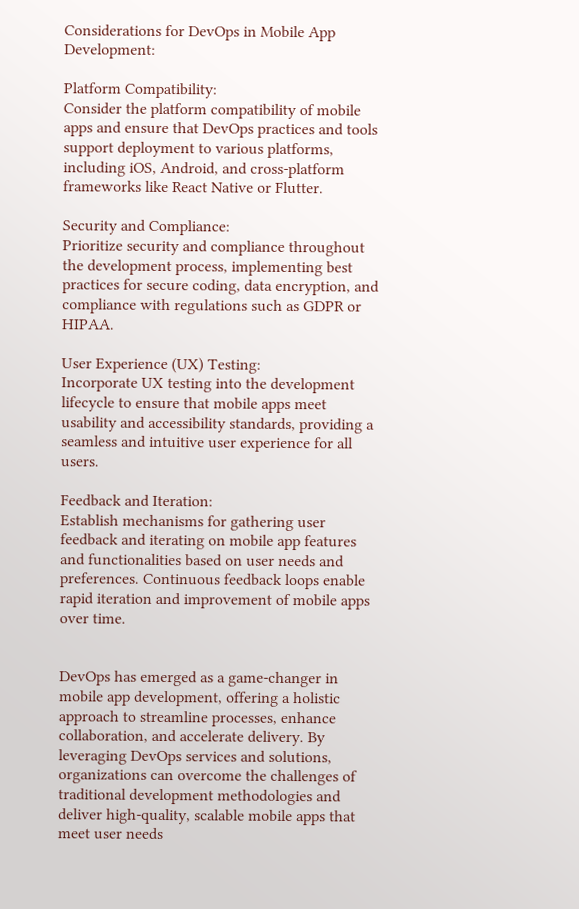Considerations for DevOps in Mobile App Development:

Platform Compatibility:
Consider the platform compatibility of mobile apps and ensure that DevOps practices and tools support deployment to various platforms, including iOS, Android, and cross-platform frameworks like React Native or Flutter.

Security and Compliance:
Prioritize security and compliance throughout the development process, implementing best practices for secure coding, data encryption, and compliance with regulations such as GDPR or HIPAA.

User Experience (UX) Testing:
Incorporate UX testing into the development lifecycle to ensure that mobile apps meet usability and accessibility standards, providing a seamless and intuitive user experience for all users.

Feedback and Iteration:
Establish mechanisms for gathering user feedback and iterating on mobile app features and functionalities based on user needs and preferences. Continuous feedback loops enable rapid iteration and improvement of mobile apps over time.


DevOps has emerged as a game-changer in mobile app development, offering a holistic approach to streamline processes, enhance collaboration, and accelerate delivery. By leveraging DevOps services and solutions, organizations can overcome the challenges of traditional development methodologies and deliver high-quality, scalable mobile apps that meet user needs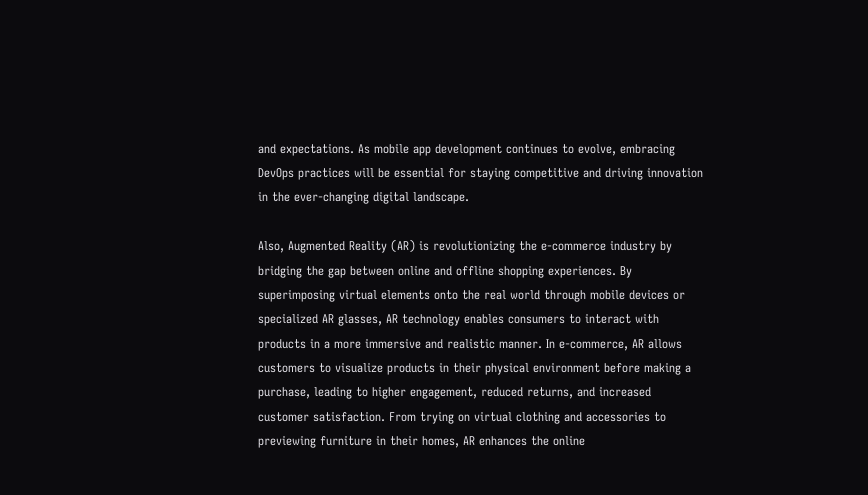and expectations. As mobile app development continues to evolve, embracing DevOps practices will be essential for staying competitive and driving innovation in the ever-changing digital landscape.

Also, Augmented Reality (AR) is revolutionizing the e-commerce industry by bridging the gap between online and offline shopping experiences. By superimposing virtual elements onto the real world through mobile devices or specialized AR glasses, AR technology enables consumers to interact with products in a more immersive and realistic manner. In e-commerce, AR allows customers to visualize products in their physical environment before making a purchase, leading to higher engagement, reduced returns, and increased customer satisfaction. From trying on virtual clothing and accessories to previewing furniture in their homes, AR enhances the online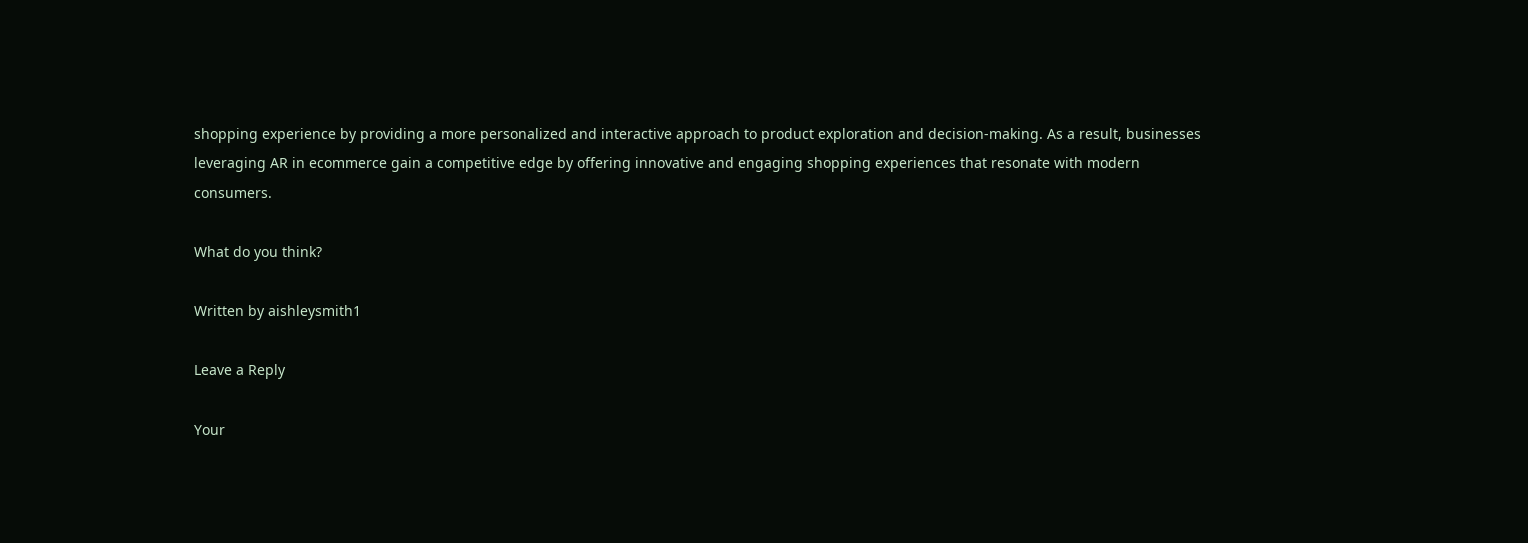shopping experience by providing a more personalized and interactive approach to product exploration and decision-making. As a result, businesses leveraging AR in ecommerce gain a competitive edge by offering innovative and engaging shopping experiences that resonate with modern consumers.

What do you think?

Written by aishleysmith1

Leave a Reply

Your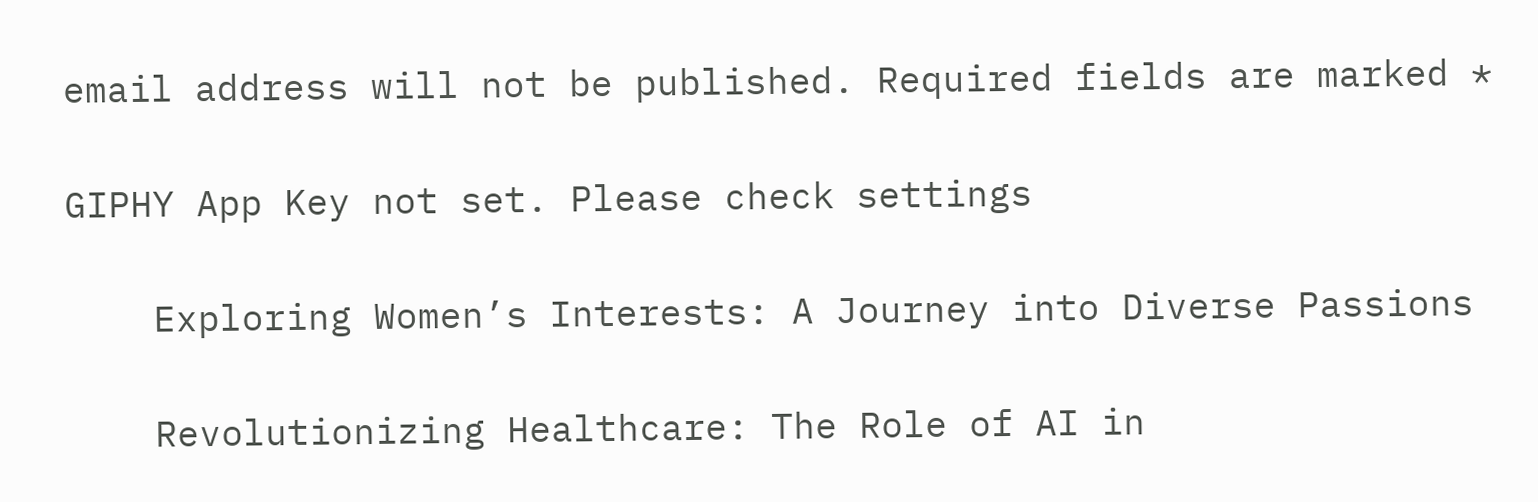email address will not be published. Required fields are marked *

GIPHY App Key not set. Please check settings

    Exploring Women’s Interests: A Journey into Diverse Passions

    Revolutionizing Healthcare: The Role of AI in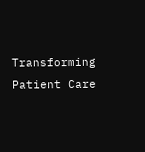Transforming Patient Care